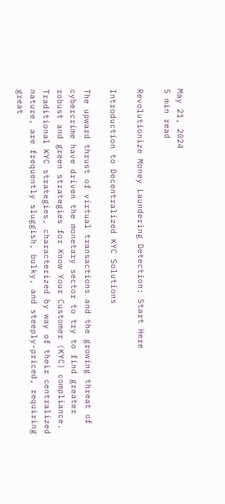May 21, 2024
5 min read

Revolutionize Money Laundering Detection: Start Here

Introduction to Decentralized KYC Solutions

The upward thrust of virtual transactions and the growing threat of cybercrime have driven the monetary sector to try to find greater robust and green strategies for Know Your Customer (KYC) compliance. Traditional KYC strategies, characterized by way of their centralized nature, are frequently sluggish, bulky, and steeply-priced, requiring great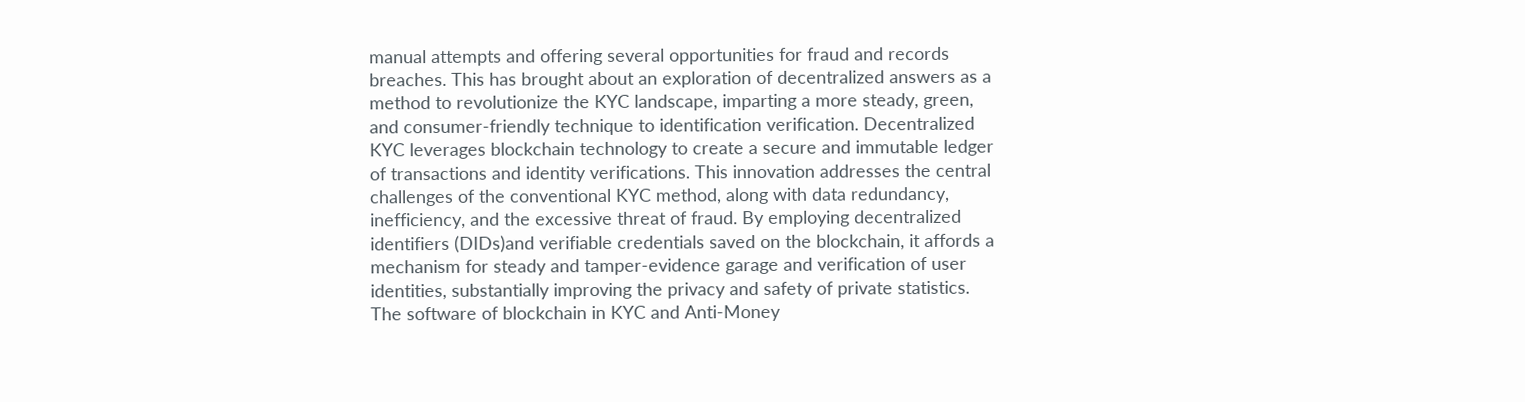manual attempts and offering several opportunities for fraud and records breaches. This has brought about an exploration of decentralized answers as a method to revolutionize the KYC landscape, imparting a more steady, green, and consumer-friendly technique to identification verification. Decentralized KYC leverages blockchain technology to create a secure and immutable ledger of transactions and identity verifications. This innovation addresses the central challenges of the conventional KYC method, along with data redundancy, inefficiency, and the excessive threat of fraud. By employing decentralized identifiers (DIDs)and verifiable credentials saved on the blockchain, it affords a mechanism for steady and tamper-evidence garage and verification of user identities, substantially improving the privacy and safety of private statistics. The software of blockchain in KYC and Anti-Money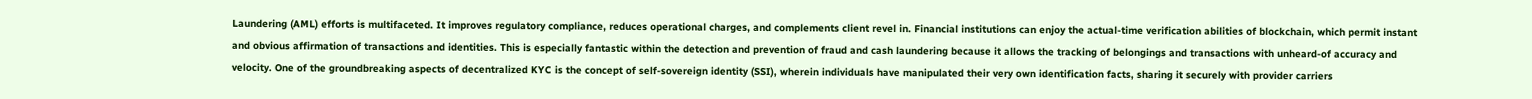Laundering (AML) efforts is multifaceted. It improves regulatory compliance, reduces operational charges, and complements client revel in. Financial institutions can enjoy the actual-time verification abilities of blockchain, which permit instant and obvious affirmation of transactions and identities. This is especially fantastic within the detection and prevention of fraud and cash laundering because it allows the tracking of belongings and transactions with unheard-of accuracy and velocity. One of the groundbreaking aspects of decentralized KYC is the concept of self-sovereign identity (SSI), wherein individuals have manipulated their very own identification facts, sharing it securely with provider carriers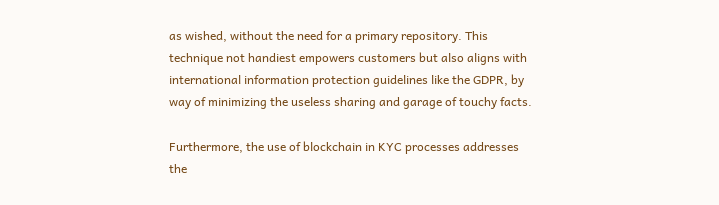as wished, without the need for a primary repository. This technique not handiest empowers customers but also aligns with international information protection guidelines like the GDPR, by way of minimizing the useless sharing and garage of touchy facts.

Furthermore, the use of blockchain in KYC processes addresses the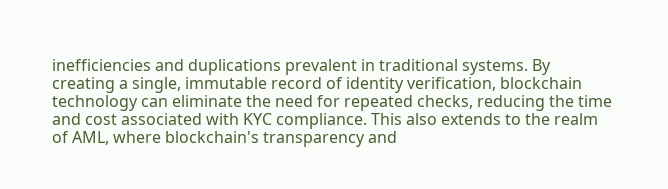inefficiencies and duplications prevalent in traditional systems. By creating a single, immutable record of identity verification, blockchain technology can eliminate the need for repeated checks, reducing the time and cost associated with KYC compliance. This also extends to the realm of AML, where blockchain's transparency and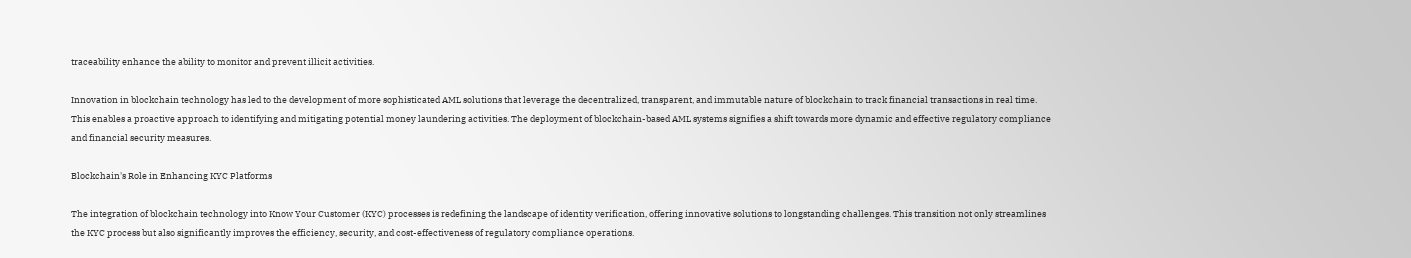traceability enhance the ability to monitor and prevent illicit activities.

Innovation in blockchain technology has led to the development of more sophisticated AML solutions that leverage the decentralized, transparent, and immutable nature of blockchain to track financial transactions in real time. This enables a proactive approach to identifying and mitigating potential money laundering activities. The deployment of blockchain-based AML systems signifies a shift towards more dynamic and effective regulatory compliance and financial security measures.

Blockchain's Role in Enhancing KYC Platforms

The integration of blockchain technology into Know Your Customer (KYC) processes is redefining the landscape of identity verification, offering innovative solutions to longstanding challenges. This transition not only streamlines the KYC process but also significantly improves the efficiency, security, and cost-effectiveness of regulatory compliance operations.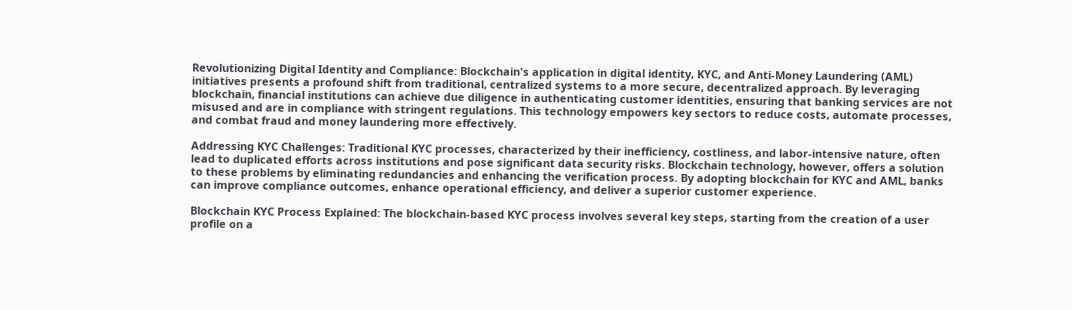Revolutionizing Digital Identity and Compliance: Blockchain's application in digital identity, KYC, and Anti-Money Laundering (AML) initiatives presents a profound shift from traditional, centralized systems to a more secure, decentralized approach. By leveraging blockchain, financial institutions can achieve due diligence in authenticating customer identities, ensuring that banking services are not misused and are in compliance with stringent regulations. This technology empowers key sectors to reduce costs, automate processes, and combat fraud and money laundering more effectively.

Addressing KYC Challenges: Traditional KYC processes, characterized by their inefficiency, costliness, and labor-intensive nature, often lead to duplicated efforts across institutions and pose significant data security risks. Blockchain technology, however, offers a solution to these problems by eliminating redundancies and enhancing the verification process. By adopting blockchain for KYC and AML, banks can improve compliance outcomes, enhance operational efficiency, and deliver a superior customer experience.

Blockchain KYC Process Explained: The blockchain-based KYC process involves several key steps, starting from the creation of a user profile on a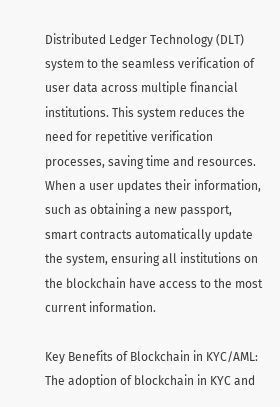Distributed Ledger Technology (DLT) system to the seamless verification of user data across multiple financial institutions. This system reduces the need for repetitive verification processes, saving time and resources. When a user updates their information, such as obtaining a new passport, smart contracts automatically update the system, ensuring all institutions on the blockchain have access to the most current information.

Key Benefits of Blockchain in KYC/AML: The adoption of blockchain in KYC and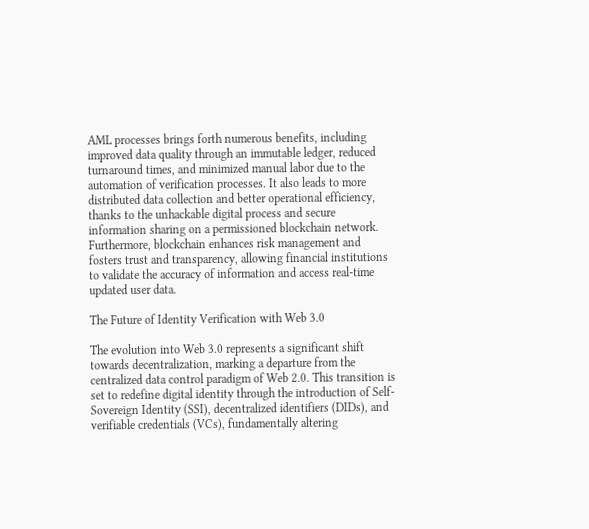AML processes brings forth numerous benefits, including improved data quality through an immutable ledger, reduced turnaround times, and minimized manual labor due to the automation of verification processes. It also leads to more distributed data collection and better operational efficiency, thanks to the unhackable digital process and secure information sharing on a permissioned blockchain network. Furthermore, blockchain enhances risk management and fosters trust and transparency, allowing financial institutions to validate the accuracy of information and access real-time updated user data.

The Future of Identity Verification with Web 3.0

The evolution into Web 3.0 represents a significant shift towards decentralization, marking a departure from the centralized data control paradigm of Web 2.0. This transition is set to redefine digital identity through the introduction of Self-Sovereign Identity (SSI), decentralized identifiers (DIDs), and verifiable credentials (VCs), fundamentally altering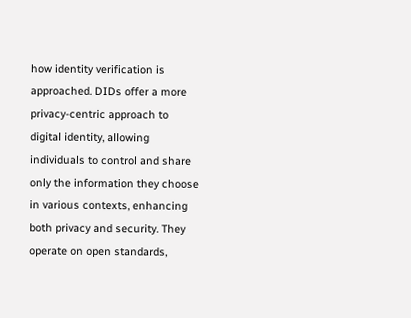how identity verification is approached. DIDs offer a more privacy-centric approach to digital identity, allowing individuals to control and share only the information they choose in various contexts, enhancing both privacy and security. They operate on open standards,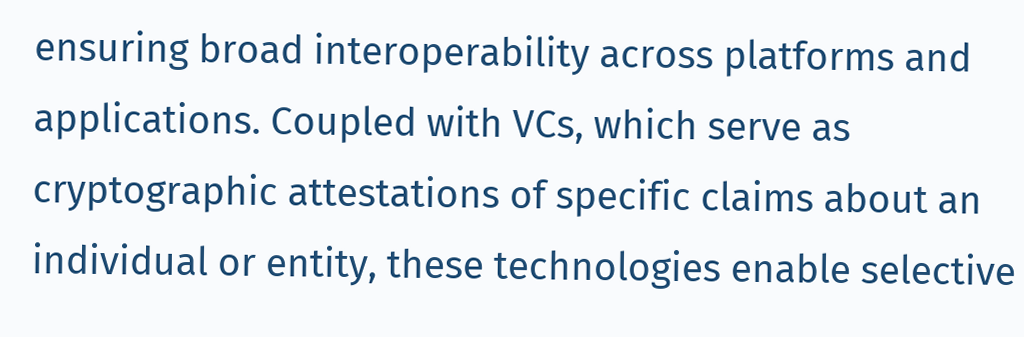ensuring broad interoperability across platforms and applications. Coupled with VCs, which serve as cryptographic attestations of specific claims about an individual or entity, these technologies enable selective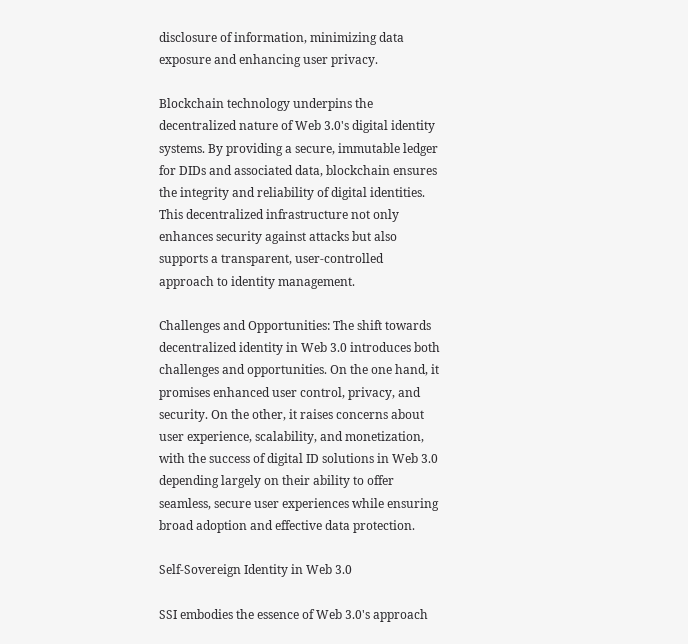disclosure of information, minimizing data exposure and enhancing user privacy.

Blockchain technology underpins the decentralized nature of Web 3.0's digital identity systems. By providing a secure, immutable ledger for DIDs and associated data, blockchain ensures the integrity and reliability of digital identities. This decentralized infrastructure not only enhances security against attacks but also supports a transparent, user-controlled approach to identity management.

Challenges and Opportunities: The shift towards decentralized identity in Web 3.0 introduces both challenges and opportunities. On the one hand, it promises enhanced user control, privacy, and security. On the other, it raises concerns about user experience, scalability, and monetization, with the success of digital ID solutions in Web 3.0 depending largely on their ability to offer seamless, secure user experiences while ensuring broad adoption and effective data protection.

Self-Sovereign Identity in Web 3.0

SSI embodies the essence of Web 3.0's approach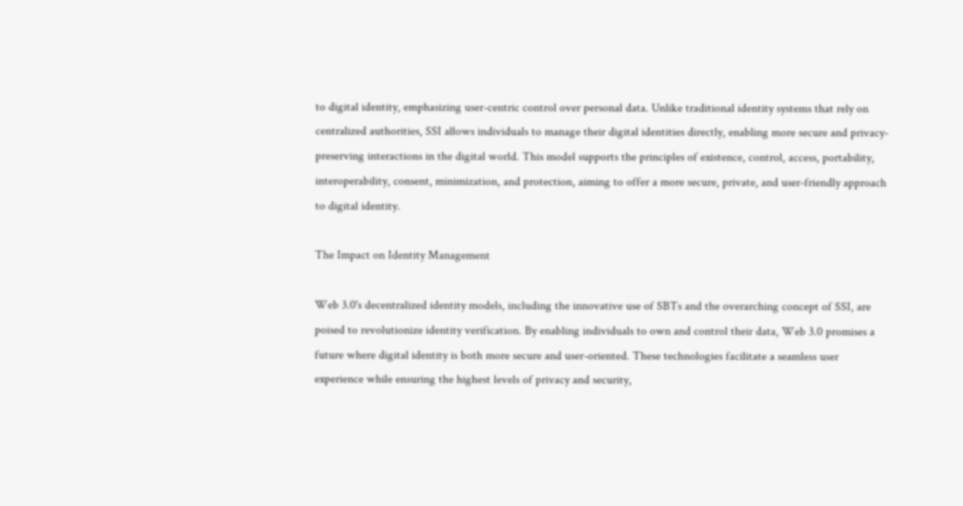to digital identity, emphasizing user-centric control over personal data. Unlike traditional identity systems that rely on centralized authorities, SSI allows individuals to manage their digital identities directly, enabling more secure and privacy-preserving interactions in the digital world. This model supports the principles of existence, control, access, portability, interoperability, consent, minimization, and protection, aiming to offer a more secure, private, and user-friendly approach to digital identity.

The Impact on Identity Management

Web 3.0's decentralized identity models, including the innovative use of SBTs and the overarching concept of SSI, are poised to revolutionize identity verification. By enabling individuals to own and control their data, Web 3.0 promises a future where digital identity is both more secure and user-oriented. These technologies facilitate a seamless user experience while ensuring the highest levels of privacy and security,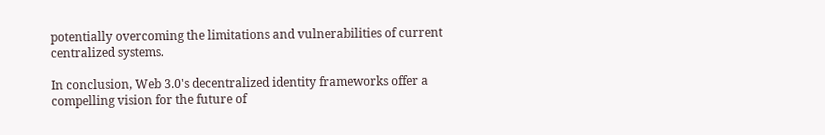potentially overcoming the limitations and vulnerabilities of current centralized systems.

In conclusion, Web 3.0's decentralized identity frameworks offer a compelling vision for the future of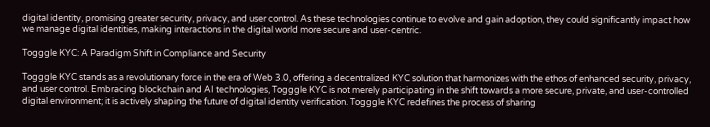digital identity, promising greater security, privacy, and user control. As these technologies continue to evolve and gain adoption, they could significantly impact how we manage digital identities, making interactions in the digital world more secure and user-centric.

Togggle KYC: A Paradigm Shift in Compliance and Security

Togggle KYC stands as a revolutionary force in the era of Web 3.0, offering a decentralized KYC solution that harmonizes with the ethos of enhanced security, privacy, and user control. Embracing blockchain and AI technologies, Togggle KYC is not merely participating in the shift towards a more secure, private, and user-controlled digital environment; it is actively shaping the future of digital identity verification. Togggle KYC redefines the process of sharing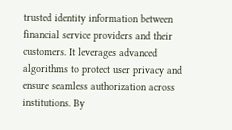trusted identity information between financial service providers and their customers. It leverages advanced algorithms to protect user privacy and ensure seamless authorization across institutions. By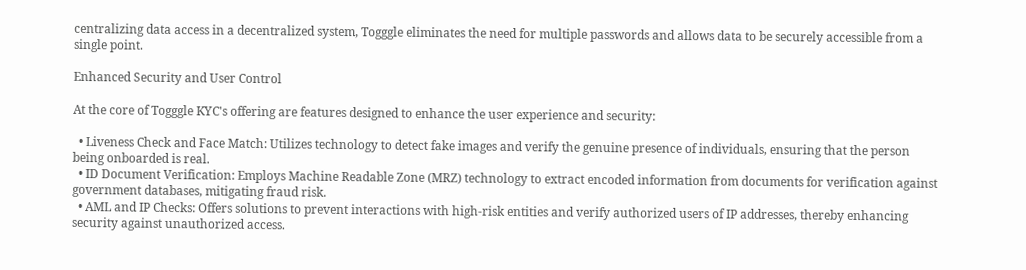centralizing data access in a decentralized system, Togggle eliminates the need for multiple passwords and allows data to be securely accessible from a single point.

Enhanced Security and User Control

At the core of Togggle KYC's offering are features designed to enhance the user experience and security:

  • Liveness Check and Face Match: Utilizes technology to detect fake images and verify the genuine presence of individuals, ensuring that the person being onboarded is real.
  • ID Document Verification: Employs Machine Readable Zone (MRZ) technology to extract encoded information from documents for verification against government databases, mitigating fraud risk.
  • AML and IP Checks: Offers solutions to prevent interactions with high-risk entities and verify authorized users of IP addresses, thereby enhancing security against unauthorized access.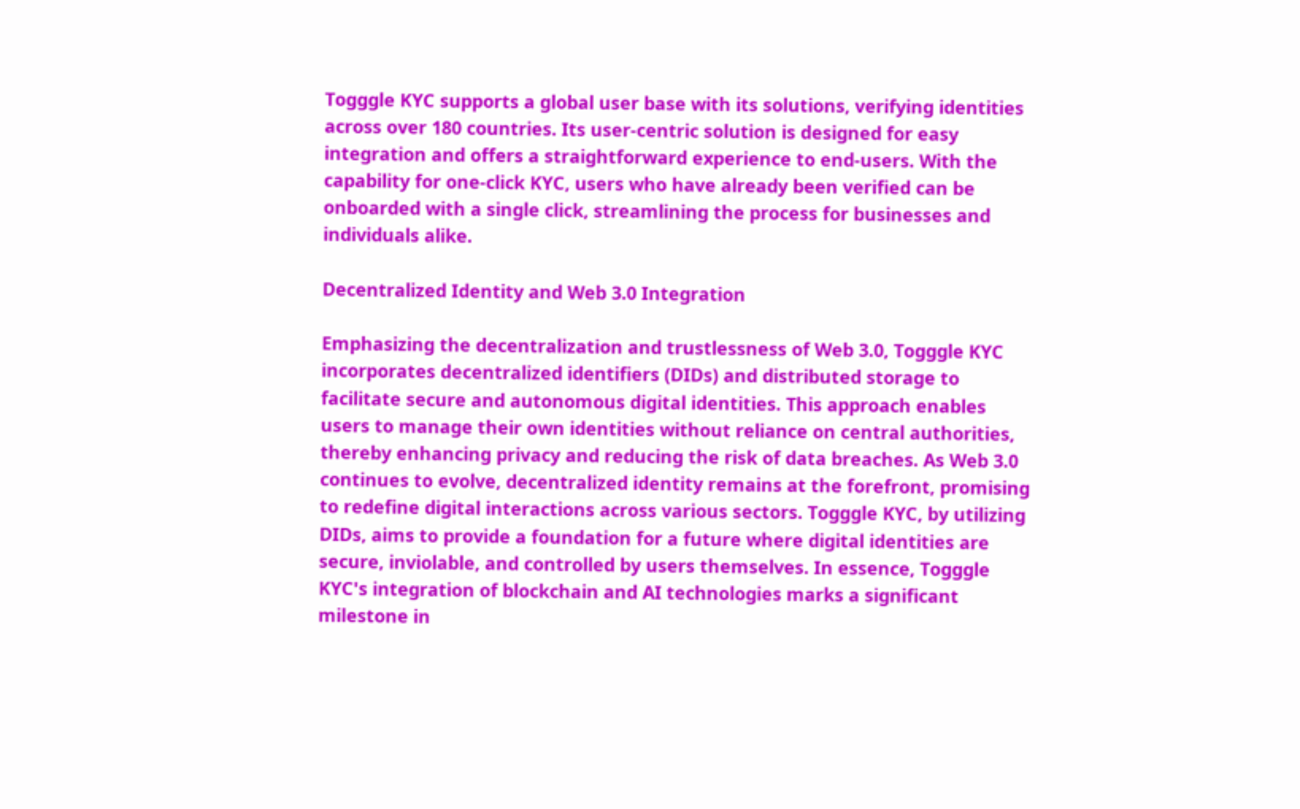Togggle KYC supports a global user base with its solutions, verifying identities across over 180 countries. Its user-centric solution is designed for easy integration and offers a straightforward experience to end-users. With the capability for one-click KYC, users who have already been verified can be onboarded with a single click, streamlining the process for businesses and individuals alike.

Decentralized Identity and Web 3.0 Integration

Emphasizing the decentralization and trustlessness of Web 3.0, Togggle KYC incorporates decentralized identifiers (DIDs) and distributed storage to facilitate secure and autonomous digital identities. This approach enables users to manage their own identities without reliance on central authorities, thereby enhancing privacy and reducing the risk of data breaches. As Web 3.0 continues to evolve, decentralized identity remains at the forefront, promising to redefine digital interactions across various sectors. Togggle KYC, by utilizing DIDs, aims to provide a foundation for a future where digital identities are secure, inviolable, and controlled by users themselves. In essence, Togggle KYC's integration of blockchain and AI technologies marks a significant milestone in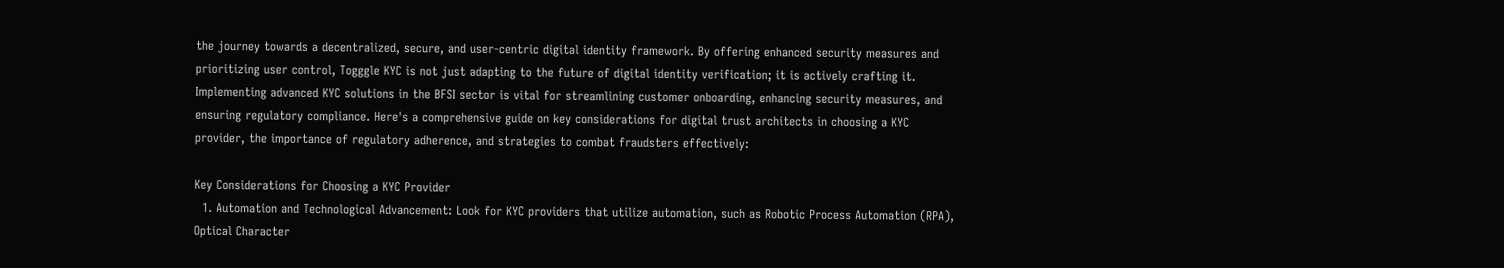the journey towards a decentralized, secure, and user-centric digital identity framework. By offering enhanced security measures and prioritizing user control, Togggle KYC is not just adapting to the future of digital identity verification; it is actively crafting it. Implementing advanced KYC solutions in the BFSI sector is vital for streamlining customer onboarding, enhancing security measures, and ensuring regulatory compliance. Here's a comprehensive guide on key considerations for digital trust architects in choosing a KYC provider, the importance of regulatory adherence, and strategies to combat fraudsters effectively:

Key Considerations for Choosing a KYC Provider
  1. Automation and Technological Advancement: Look for KYC providers that utilize automation, such as Robotic Process Automation (RPA), Optical Character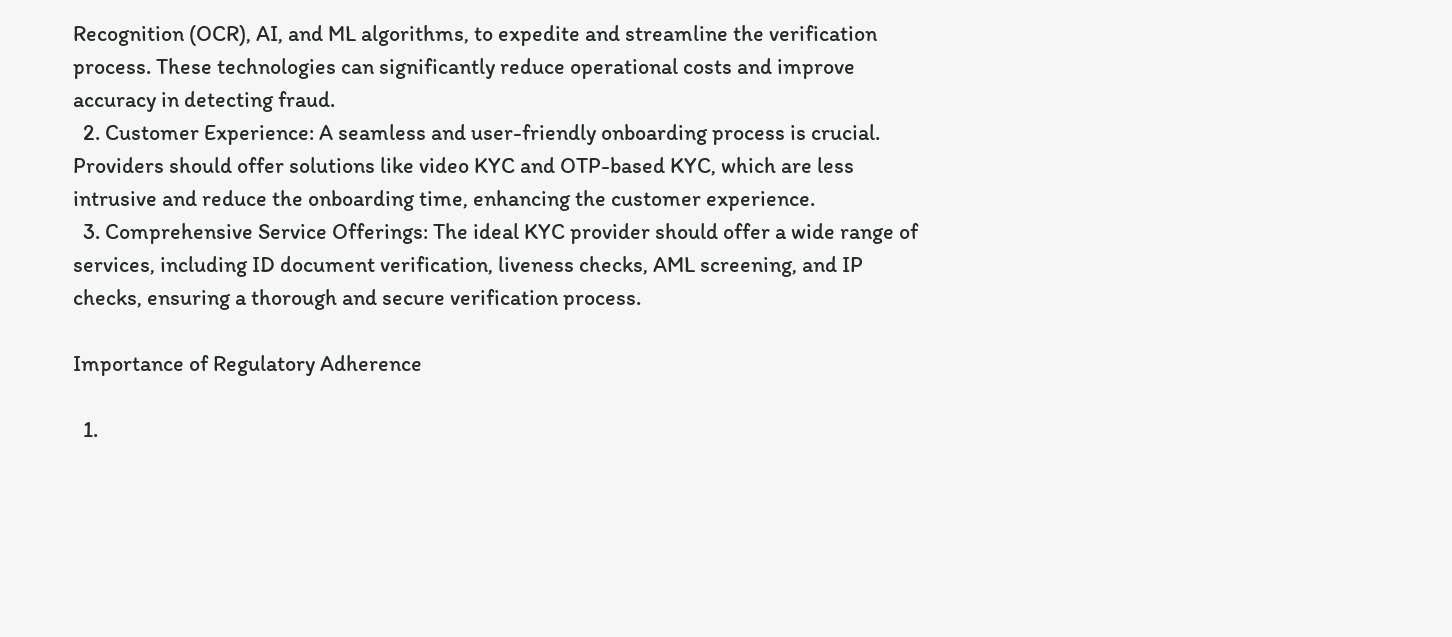Recognition (OCR), AI, and ML algorithms, to expedite and streamline the verification process. These technologies can significantly reduce operational costs and improve accuracy in detecting fraud.
  2. Customer Experience: A seamless and user-friendly onboarding process is crucial. Providers should offer solutions like video KYC and OTP-based KYC, which are less intrusive and reduce the onboarding time, enhancing the customer experience.
  3. Comprehensive Service Offerings: The ideal KYC provider should offer a wide range of services, including ID document verification, liveness checks, AML screening, and IP checks, ensuring a thorough and secure verification process.

Importance of Regulatory Adherence

  1.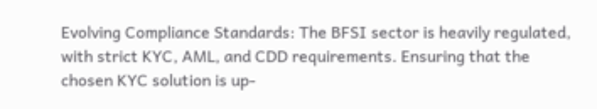Evolving Compliance Standards: The BFSI sector is heavily regulated, with strict KYC, AML, and CDD requirements. Ensuring that the chosen KYC solution is up-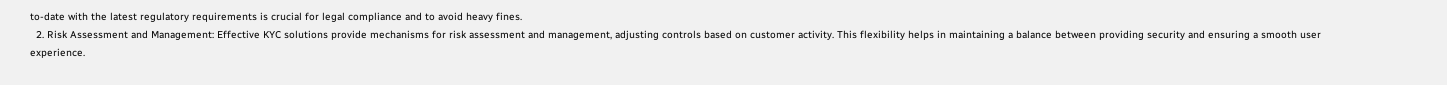to-date with the latest regulatory requirements is crucial for legal compliance and to avoid heavy fines.
  2. Risk Assessment and Management: Effective KYC solutions provide mechanisms for risk assessment and management, adjusting controls based on customer activity. This flexibility helps in maintaining a balance between providing security and ensuring a smooth user experience.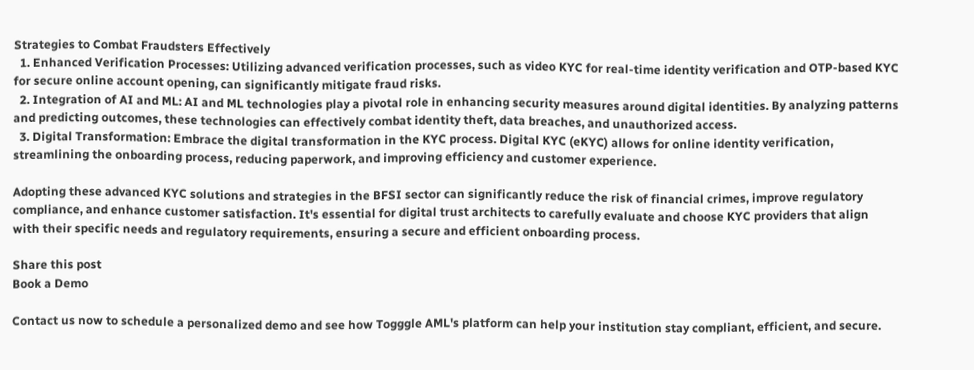Strategies to Combat Fraudsters Effectively
  1. Enhanced Verification Processes: Utilizing advanced verification processes, such as video KYC for real-time identity verification and OTP-based KYC for secure online account opening, can significantly mitigate fraud risks.
  2. Integration of AI and ML: AI and ML technologies play a pivotal role in enhancing security measures around digital identities. By analyzing patterns and predicting outcomes, these technologies can effectively combat identity theft, data breaches, and unauthorized access.
  3. Digital Transformation: Embrace the digital transformation in the KYC process. Digital KYC (eKYC) allows for online identity verification, streamlining the onboarding process, reducing paperwork, and improving efficiency and customer experience.

Adopting these advanced KYC solutions and strategies in the BFSI sector can significantly reduce the risk of financial crimes, improve regulatory compliance, and enhance customer satisfaction. It's essential for digital trust architects to carefully evaluate and choose KYC providers that align with their specific needs and regulatory requirements, ensuring a secure and efficient onboarding process.

Share this post
Book a Demo

Contact us now to schedule a personalized demo and see how Togggle AML's platform can help your institution stay compliant, efficient, and secure.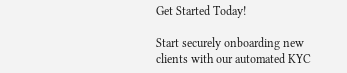Get Started Today!

Start securely onboarding new clients with our automated KYC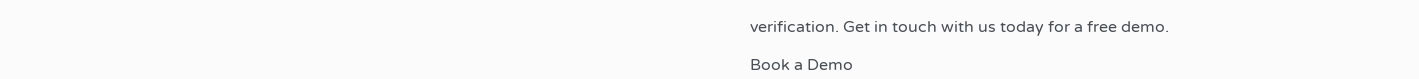verification. Get in touch with us today for a free demo.

Book a Demo